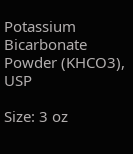Potassium Bicarbonate Powder (KHCO3), USP

Size: 3 oz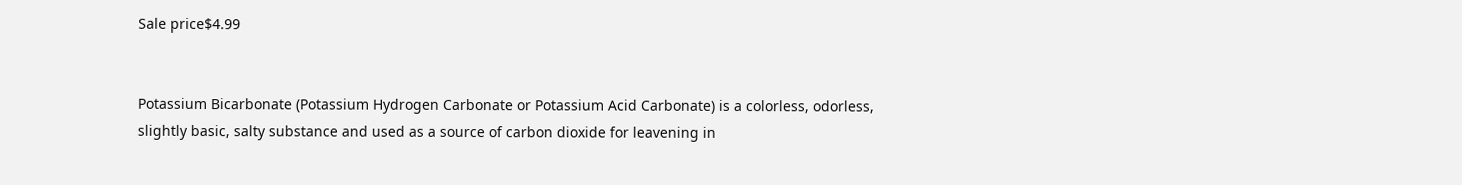Sale price$4.99


Potassium Bicarbonate (Potassium Hydrogen Carbonate or Potassium Acid Carbonate) is a colorless, odorless, slightly basic, salty substance and used as a source of carbon dioxide for leavening in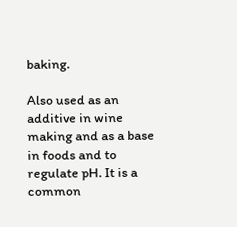baking.

Also used as an additive in wine making and as a base in foods and to regulate pH. It is a common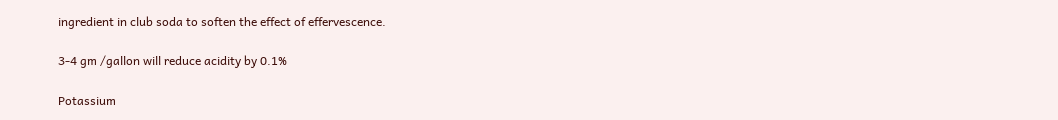ingredient in club soda to soften the effect of effervescence.

3-4 gm /gallon will reduce acidity by 0.1%

Potassium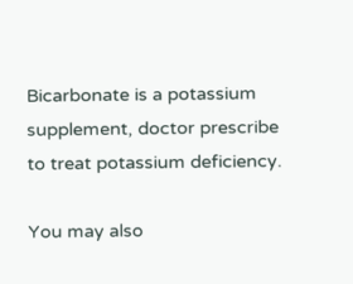Bicarbonate is a potassium supplement, doctor prescribe to treat potassium deficiency.

You may also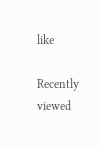like

Recently viewed